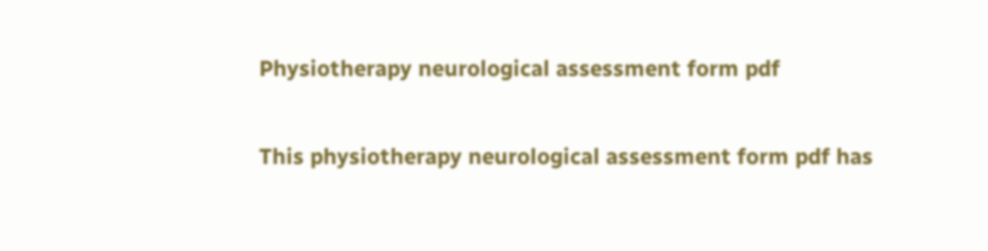Physiotherapy neurological assessment form pdf

This physiotherapy neurological assessment form pdf has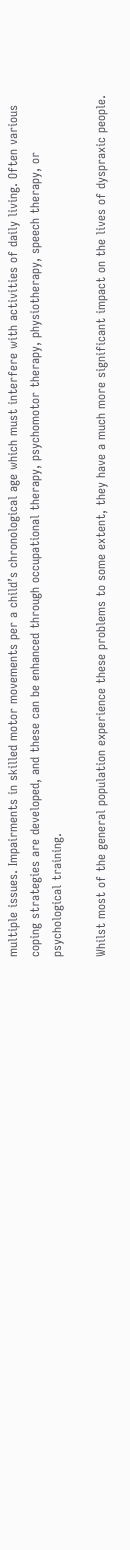multiple issues. Impairments in skilled motor movements per a child’s chronological age which must interfere with activities of daily living. Often various coping strategies are developed, and these can be enhanced through occupational therapy, psychomotor therapy, physiotherapy, speech therapy, or psychological training.

Whilst most of the general population experience these problems to some extent, they have a much more significant impact on the lives of dyspraxic people.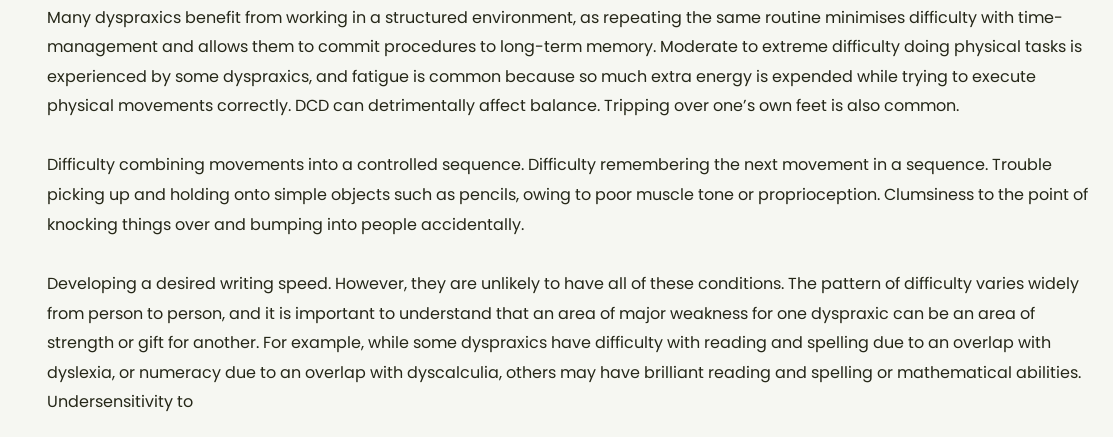Many dyspraxics benefit from working in a structured environment, as repeating the same routine minimises difficulty with time-management and allows them to commit procedures to long-term memory. Moderate to extreme difficulty doing physical tasks is experienced by some dyspraxics, and fatigue is common because so much extra energy is expended while trying to execute physical movements correctly. DCD can detrimentally affect balance. Tripping over one’s own feet is also common.

Difficulty combining movements into a controlled sequence. Difficulty remembering the next movement in a sequence. Trouble picking up and holding onto simple objects such as pencils, owing to poor muscle tone or proprioception. Clumsiness to the point of knocking things over and bumping into people accidentally.

Developing a desired writing speed. However, they are unlikely to have all of these conditions. The pattern of difficulty varies widely from person to person, and it is important to understand that an area of major weakness for one dyspraxic can be an area of strength or gift for another. For example, while some dyspraxics have difficulty with reading and spelling due to an overlap with dyslexia, or numeracy due to an overlap with dyscalculia, others may have brilliant reading and spelling or mathematical abilities. Undersensitivity to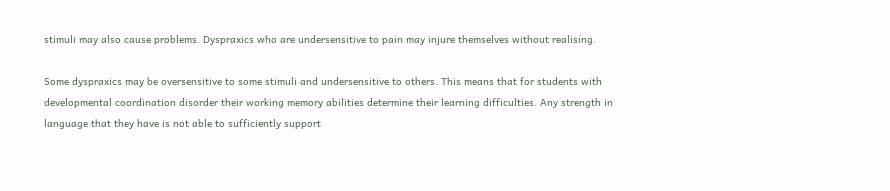stimuli may also cause problems. Dyspraxics who are undersensitive to pain may injure themselves without realising.

Some dyspraxics may be oversensitive to some stimuli and undersensitive to others. This means that for students with developmental coordination disorder their working memory abilities determine their learning difficulties. Any strength in language that they have is not able to sufficiently support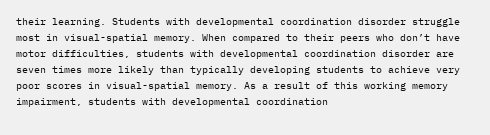their learning. Students with developmental coordination disorder struggle most in visual-spatial memory. When compared to their peers who don’t have motor difficulties, students with developmental coordination disorder are seven times more likely than typically developing students to achieve very poor scores in visual-spatial memory. As a result of this working memory impairment, students with developmental coordination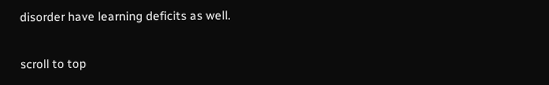disorder have learning deficits as well.

scroll to top